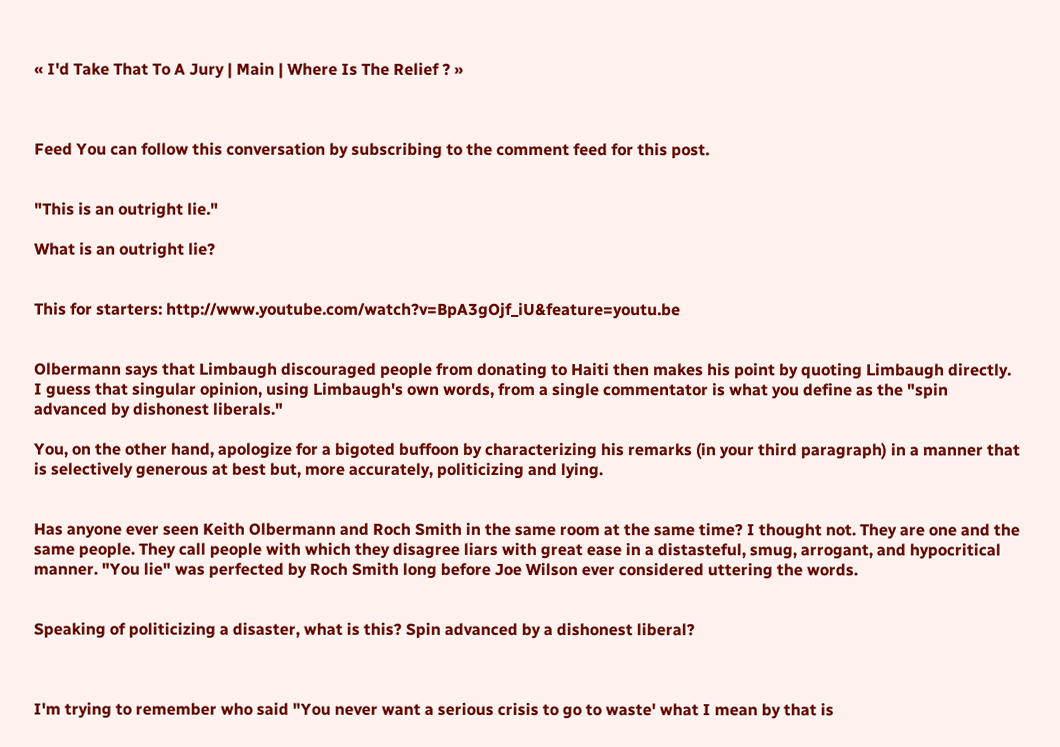« I'd Take That To A Jury | Main | Where Is The Relief ? »



Feed You can follow this conversation by subscribing to the comment feed for this post.


"This is an outright lie."

What is an outright lie?


This for starters: http://www.youtube.com/watch?v=BpA3gOjf_iU&feature=youtu.be


Olbermann says that Limbaugh discouraged people from donating to Haiti then makes his point by quoting Limbaugh directly. I guess that singular opinion, using Limbaugh's own words, from a single commentator is what you define as the "spin advanced by dishonest liberals."

You, on the other hand, apologize for a bigoted buffoon by characterizing his remarks (in your third paragraph) in a manner that is selectively generous at best but, more accurately, politicizing and lying.


Has anyone ever seen Keith Olbermann and Roch Smith in the same room at the same time? I thought not. They are one and the same people. They call people with which they disagree liars with great ease in a distasteful, smug, arrogant, and hypocritical manner. "You lie" was perfected by Roch Smith long before Joe Wilson ever considered uttering the words.


Speaking of politicizing a disaster, what is this? Spin advanced by a dishonest liberal?



I'm trying to remember who said "You never want a serious crisis to go to waste' what I mean by that is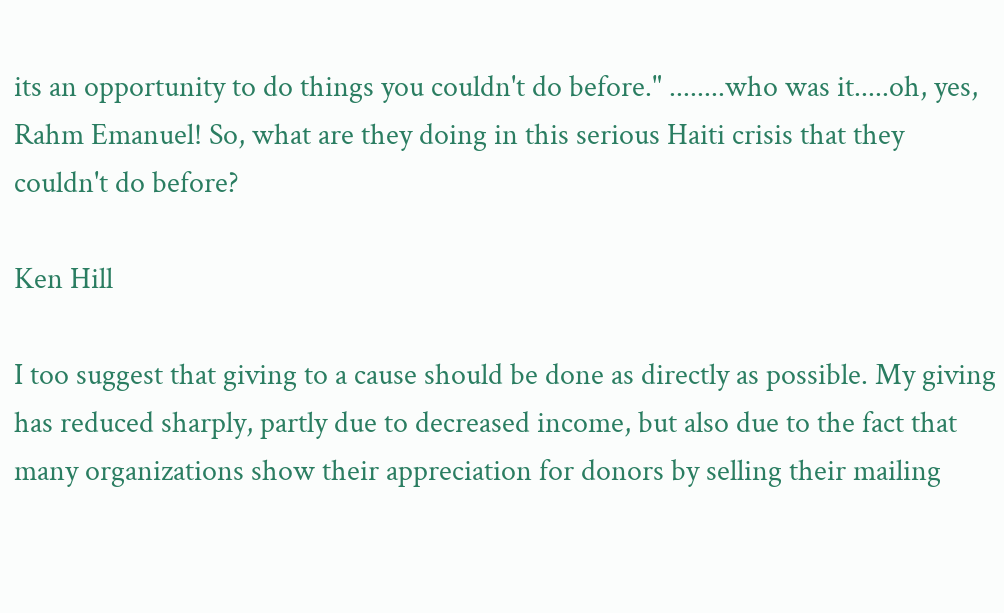its an opportunity to do things you couldn't do before." ........who was it.....oh, yes, Rahm Emanuel! So, what are they doing in this serious Haiti crisis that they couldn't do before?

Ken Hill

I too suggest that giving to a cause should be done as directly as possible. My giving has reduced sharply, partly due to decreased income, but also due to the fact that many organizations show their appreciation for donors by selling their mailing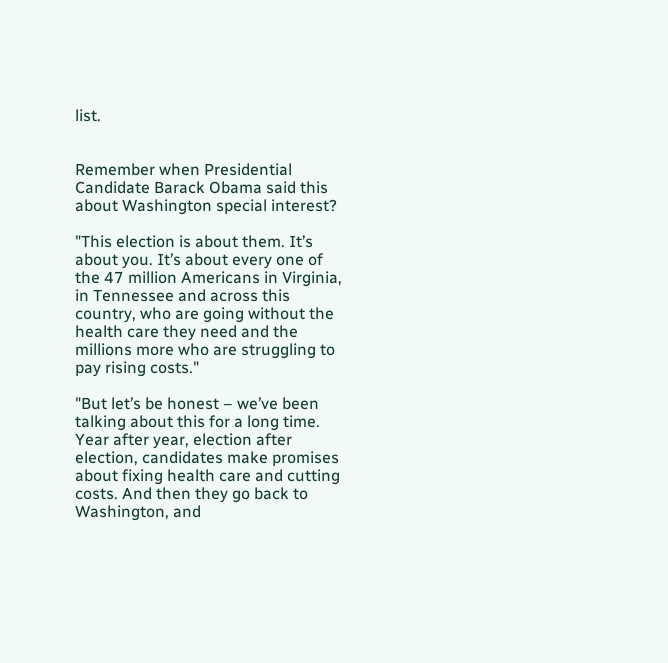list.


Remember when Presidential Candidate Barack Obama said this about Washington special interest?

"This election is about them. It’s about you. It’s about every one of the 47 million Americans in Virginia, in Tennessee and across this country, who are going without the health care they need and the millions more who are struggling to pay rising costs."

"But let’s be honest – we’ve been talking about this for a long time. Year after year, election after election, candidates make promises about fixing health care and cutting costs. And then they go back to Washington, and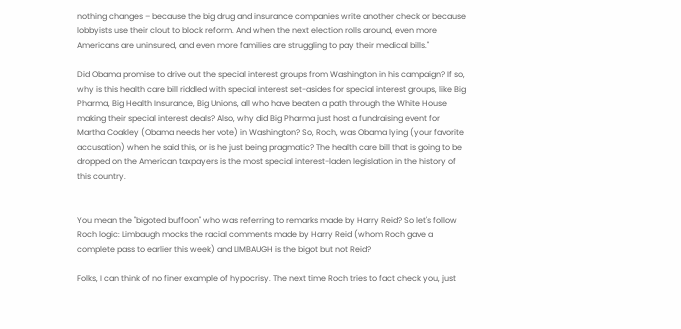nothing changes – because the big drug and insurance companies write another check or because lobbyists use their clout to block reform. And when the next election rolls around, even more Americans are uninsured, and even more families are struggling to pay their medical bills."

Did Obama promise to drive out the special interest groups from Washington in his campaign? If so, why is this health care bill riddled with special interest set-asides for special interest groups, like Big Pharma, Big Health Insurance, Big Unions, all who have beaten a path through the White House making their special interest deals? Also, why did Big Pharma just host a fundraising event for Martha Coakley (Obama needs her vote) in Washington? So, Roch, was Obama lying (your favorite accusation) when he said this, or is he just being pragmatic? The health care bill that is going to be dropped on the American taxpayers is the most special interest-laden legislation in the history of this country.


You mean the "bigoted buffoon" who was referring to remarks made by Harry Reid? So let's follow Roch logic: Limbaugh mocks the racial comments made by Harry Reid (whom Roch gave a complete pass to earlier this week) and LIMBAUGH is the bigot but not Reid?

Folks, I can think of no finer example of hypocrisy. The next time Roch tries to fact check you, just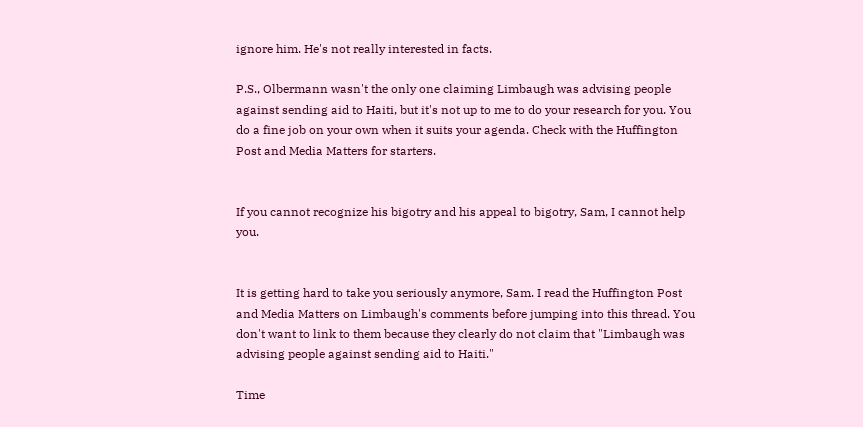ignore him. He's not really interested in facts.

P.S., Olbermann wasn't the only one claiming Limbaugh was advising people against sending aid to Haiti, but it's not up to me to do your research for you. You do a fine job on your own when it suits your agenda. Check with the Huffington Post and Media Matters for starters.


If you cannot recognize his bigotry and his appeal to bigotry, Sam, I cannot help you.


It is getting hard to take you seriously anymore, Sam. I read the Huffington Post and Media Matters on Limbaugh's comments before jumping into this thread. You don't want to link to them because they clearly do not claim that "Limbaugh was advising people against sending aid to Haiti."

Time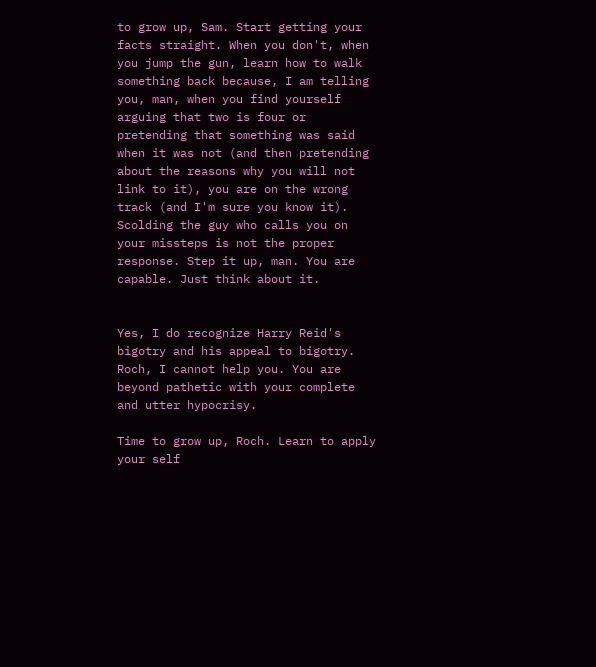to grow up, Sam. Start getting your facts straight. When you don't, when you jump the gun, learn how to walk something back because, I am telling you, man, when you find yourself arguing that two is four or pretending that something was said when it was not (and then pretending about the reasons why you will not link to it), you are on the wrong track (and I'm sure you know it). Scolding the guy who calls you on your missteps is not the proper response. Step it up, man. You are capable. Just think about it.


Yes, I do recognize Harry Reid's bigotry and his appeal to bigotry. Roch, I cannot help you. You are beyond pathetic with your complete and utter hypocrisy.

Time to grow up, Roch. Learn to apply your self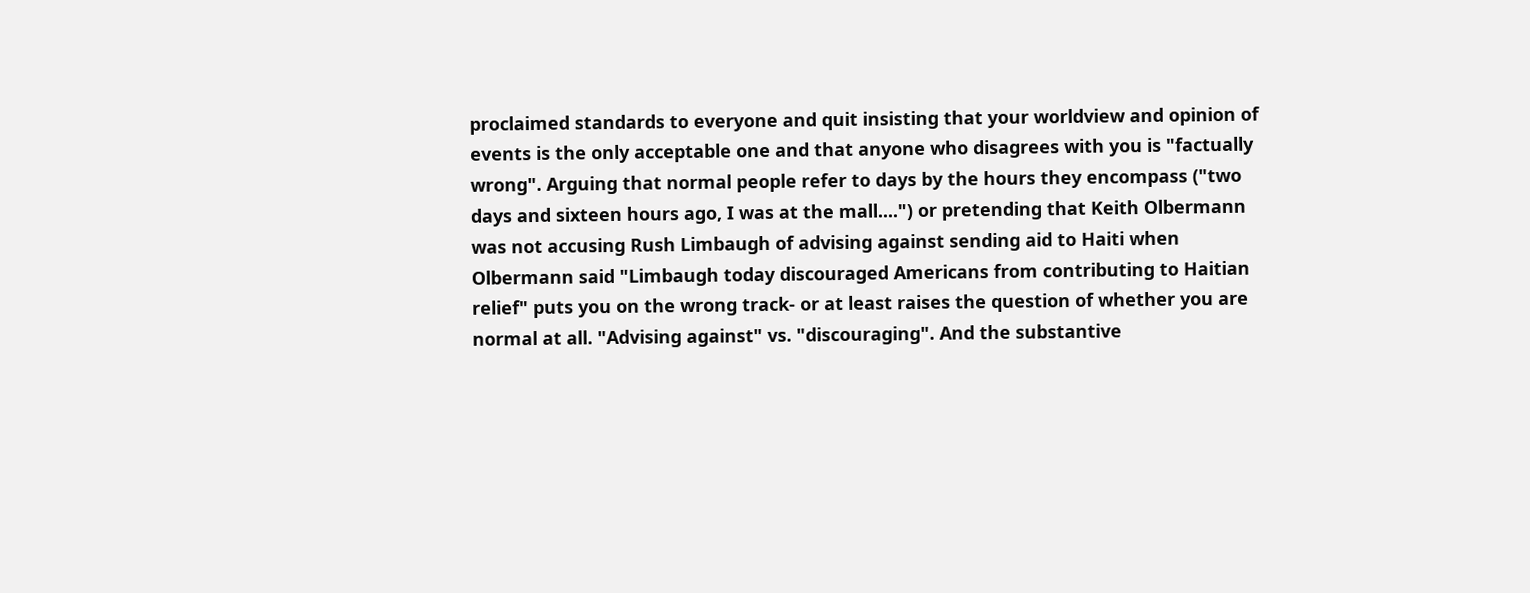proclaimed standards to everyone and quit insisting that your worldview and opinion of events is the only acceptable one and that anyone who disagrees with you is "factually wrong". Arguing that normal people refer to days by the hours they encompass ("two days and sixteen hours ago, I was at the mall....") or pretending that Keith Olbermann was not accusing Rush Limbaugh of advising against sending aid to Haiti when Olbermann said "Limbaugh today discouraged Americans from contributing to Haitian relief" puts you on the wrong track- or at least raises the question of whether you are normal at all. "Advising against" vs. "discouraging". And the substantive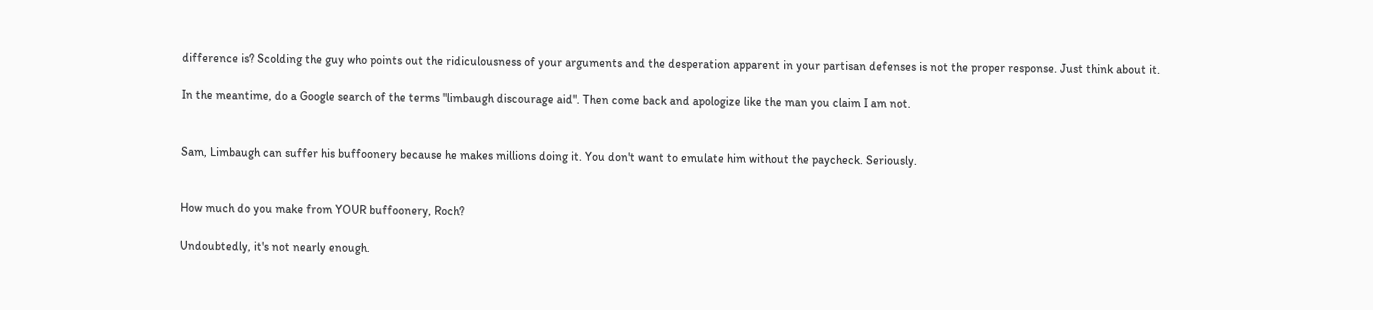difference is? Scolding the guy who points out the ridiculousness of your arguments and the desperation apparent in your partisan defenses is not the proper response. Just think about it.

In the meantime, do a Google search of the terms "limbaugh discourage aid". Then come back and apologize like the man you claim I am not.


Sam, Limbaugh can suffer his buffoonery because he makes millions doing it. You don't want to emulate him without the paycheck. Seriously.


How much do you make from YOUR buffoonery, Roch?

Undoubtedly, it's not nearly enough.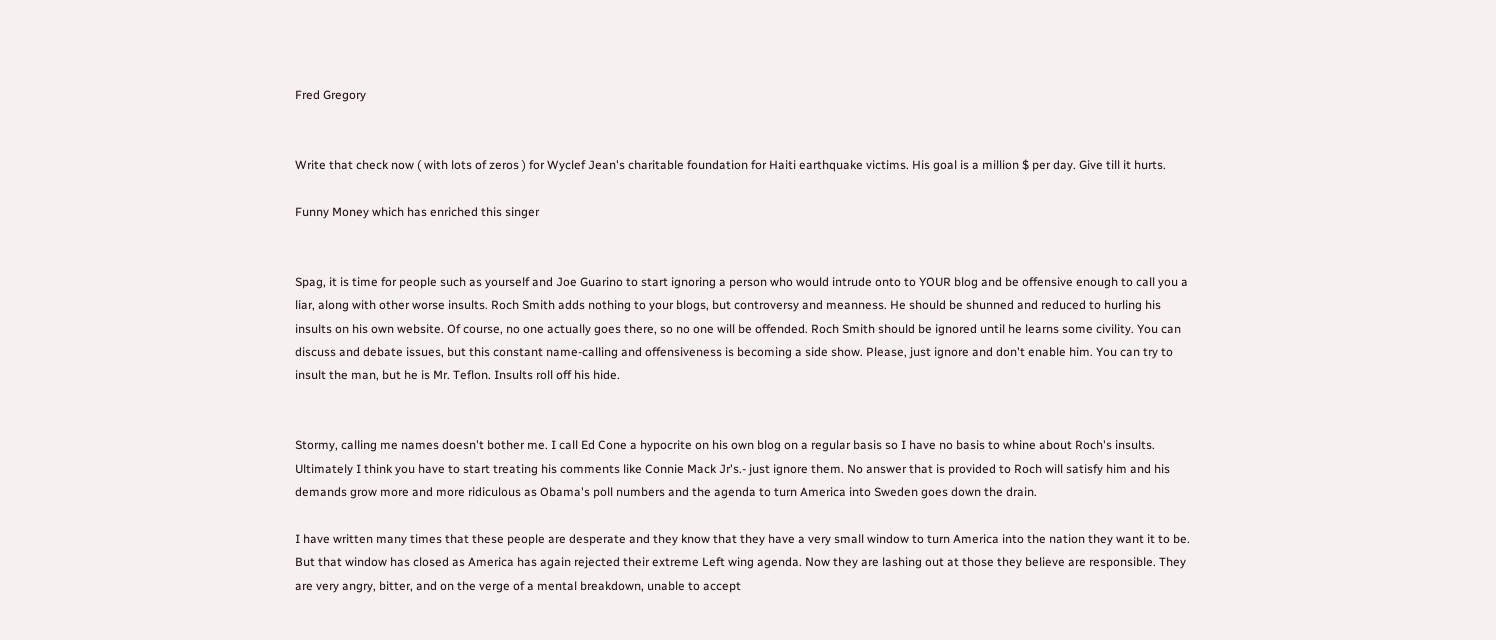Fred Gregory


Write that check now ( with lots of zeros ) for Wyclef Jean's charitable foundation for Haiti earthquake victims. His goal is a million $ per day. Give till it hurts.

Funny Money which has enriched this singer


Spag, it is time for people such as yourself and Joe Guarino to start ignoring a person who would intrude onto to YOUR blog and be offensive enough to call you a liar, along with other worse insults. Roch Smith adds nothing to your blogs, but controversy and meanness. He should be shunned and reduced to hurling his insults on his own website. Of course, no one actually goes there, so no one will be offended. Roch Smith should be ignored until he learns some civility. You can discuss and debate issues, but this constant name-calling and offensiveness is becoming a side show. Please, just ignore and don't enable him. You can try to insult the man, but he is Mr. Teflon. Insults roll off his hide.


Stormy, calling me names doesn't bother me. I call Ed Cone a hypocrite on his own blog on a regular basis so I have no basis to whine about Roch's insults. Ultimately I think you have to start treating his comments like Connie Mack Jr's.- just ignore them. No answer that is provided to Roch will satisfy him and his demands grow more and more ridiculous as Obama's poll numbers and the agenda to turn America into Sweden goes down the drain.

I have written many times that these people are desperate and they know that they have a very small window to turn America into the nation they want it to be. But that window has closed as America has again rejected their extreme Left wing agenda. Now they are lashing out at those they believe are responsible. They are very angry, bitter, and on the verge of a mental breakdown, unable to accept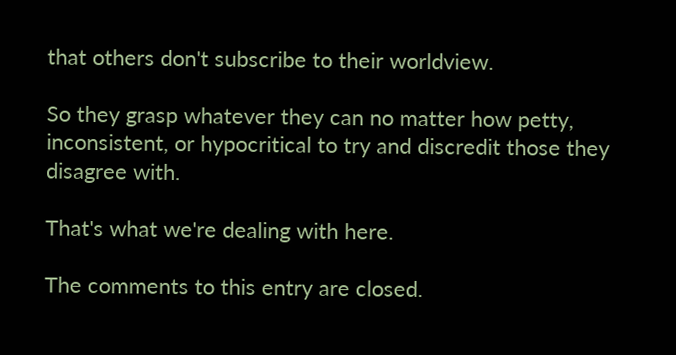that others don't subscribe to their worldview.

So they grasp whatever they can no matter how petty, inconsistent, or hypocritical to try and discredit those they disagree with.

That's what we're dealing with here.

The comments to this entry are closed.